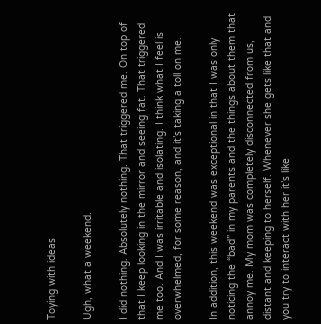Toying with ideas

Ugh, what a weekend.

I did nothing. Absolutely nothing. That triggered me. On top of that I keep looking in the mirror and seeing fat. That triggered me too. And I was irritable and isolating. I think what I feel is overwhelmed, for some reason, and it’s taking a toll on me.

In addition, this weekend was exceptional in that I was only noticing the “bad” in my parents and the things about them that annoy me. My mom was completely disconnected from us, distant and keeping to herself. Whenever she gets like that and you try to interact with her it’s like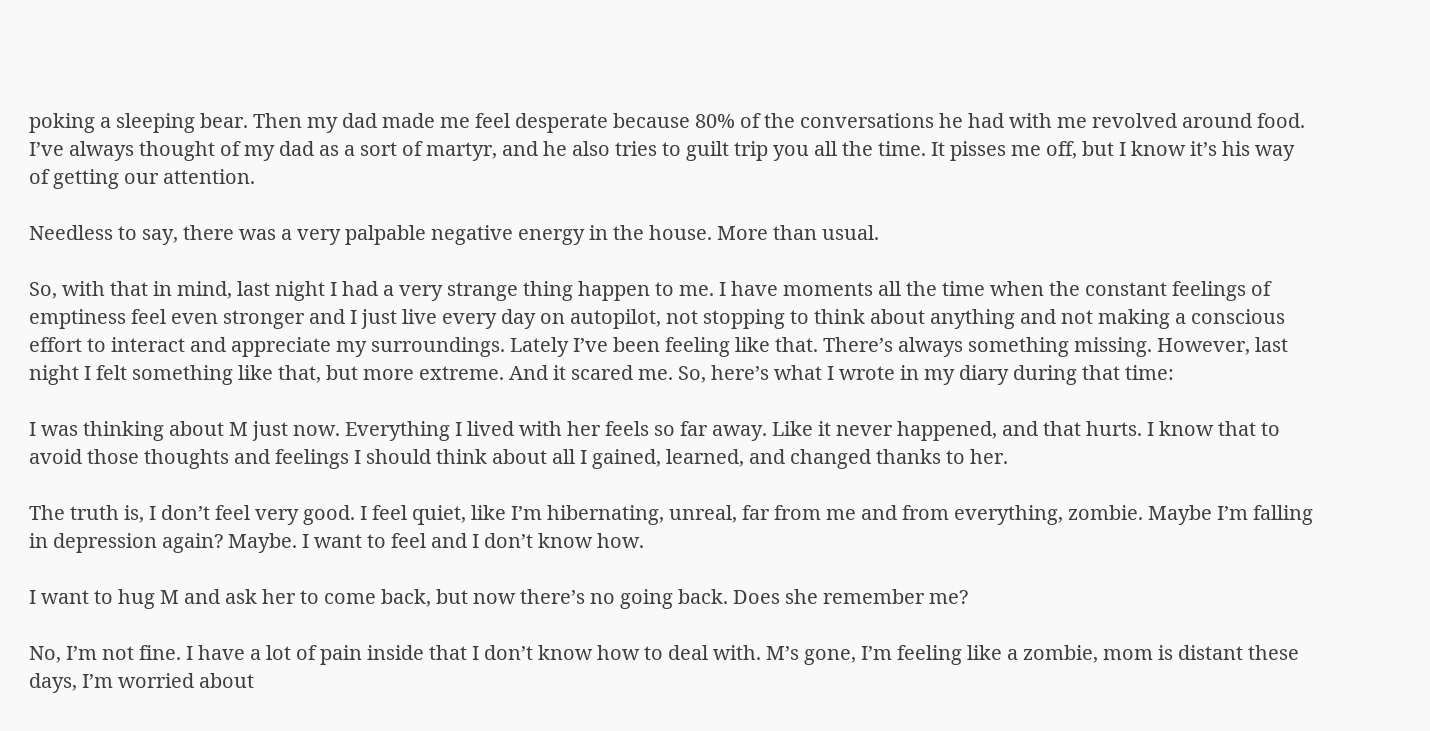poking a sleeping bear. Then my dad made me feel desperate because 80% of the conversations he had with me revolved around food. I’ve always thought of my dad as a sort of martyr, and he also tries to guilt trip you all the time. It pisses me off, but I know it’s his way of getting our attention.

Needless to say, there was a very palpable negative energy in the house. More than usual.

So, with that in mind, last night I had a very strange thing happen to me. I have moments all the time when the constant feelings of emptiness feel even stronger and I just live every day on autopilot, not stopping to think about anything and not making a conscious effort to interact and appreciate my surroundings. Lately I’ve been feeling like that. There’s always something missing. However, last night I felt something like that, but more extreme. And it scared me. So, here’s what I wrote in my diary during that time:

I was thinking about M just now. Everything I lived with her feels so far away. Like it never happened, and that hurts. I know that to avoid those thoughts and feelings I should think about all I gained, learned, and changed thanks to her.

The truth is, I don’t feel very good. I feel quiet, like I’m hibernating, unreal, far from me and from everything, zombie. Maybe I’m falling in depression again? Maybe. I want to feel and I don’t know how.

I want to hug M and ask her to come back, but now there’s no going back. Does she remember me?

No, I’m not fine. I have a lot of pain inside that I don’t know how to deal with. M’s gone, I’m feeling like a zombie, mom is distant these days, I’m worried about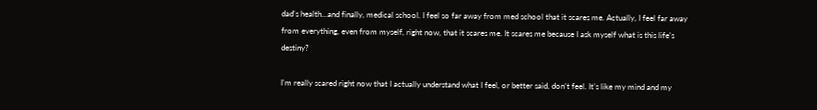dad’s health…and finally, medical school. I feel so far away from med school that it scares me. Actually, I feel far away from everything, even from myself, right now, that it scares me. It scares me because I ask myself what is this life’s destiny?

I’m really scared right now that I actually understand what I feel, or better said, don’t feel. It’s like my mind and my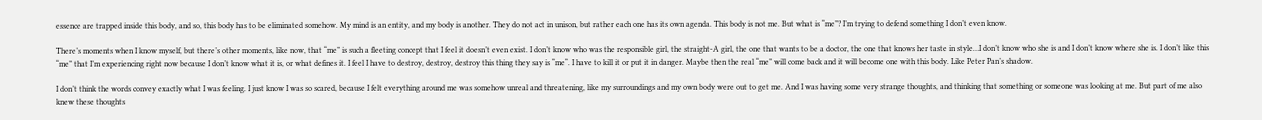essence are trapped inside this body, and so, this body has to be eliminated somehow. My mind is an entity, and my body is another. They do not act in unison, but rather each one has its own agenda. This body is not me. But what is “me”? I’m trying to defend something I don’t even know.

There’s moments when I know myself, but there’s other moments, like now, that “me” is such a fleeting concept that I feel it doesn’t even exist. I don’t know who was the responsible girl, the straight-A girl, the one that wants to be a doctor, the one that knows her taste in style…I don’t know who she is and I don’t know where she is. I don’t like this “me” that I’m experiencing right now because I don’t know what it is, or what defines it. I feel I have to destroy, destroy, destroy this thing they say is “me“. I have to kill it or put it in danger. Maybe then the real “me” will come back and it will become one with this body. Like Peter Pan’s shadow.

I don’t think the words convey exactly what I was feeling. I just know I was so scared, because I felt everything around me was somehow unreal and threatening, like my surroundings and my own body were out to get me. And I was having some very strange thoughts, and thinking that something or someone was looking at me. But part of me also knew these thoughts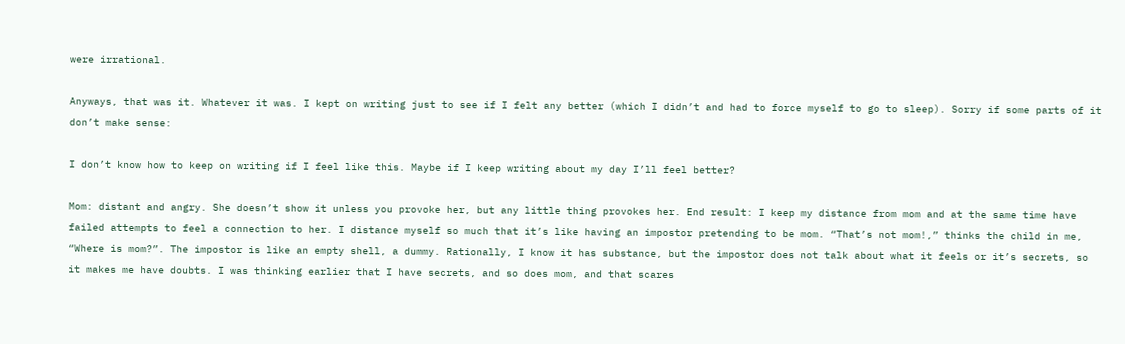were irrational.

Anyways, that was it. Whatever it was. I kept on writing just to see if I felt any better (which I didn’t and had to force myself to go to sleep). Sorry if some parts of it don’t make sense:

I don’t know how to keep on writing if I feel like this. Maybe if I keep writing about my day I’ll feel better?

Mom: distant and angry. She doesn’t show it unless you provoke her, but any little thing provokes her. End result: I keep my distance from mom and at the same time have failed attempts to feel a connection to her. I distance myself so much that it’s like having an impostor pretending to be mom. “That’s not mom!,” thinks the child in me, “Where is mom?”. The impostor is like an empty shell, a dummy. Rationally, I know it has substance, but the impostor does not talk about what it feels or it’s secrets, so it makes me have doubts. I was thinking earlier that I have secrets, and so does mom, and that scares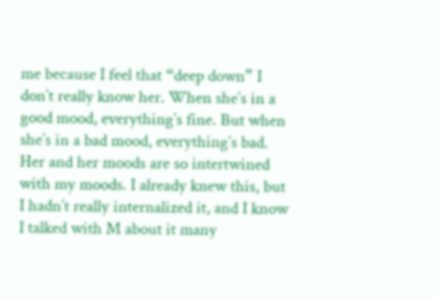me because I feel that “deep down” I don’t really know her. When she’s in a good mood, everything’s fine. But when she’s in a bad mood, everything’s bad. Her and her moods are so intertwined with my moods. I already knew this, but I hadn’t really internalized it, and I know I talked with M about it many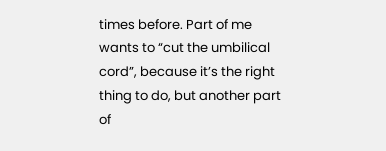times before. Part of me wants to “cut the umbilical cord”, because it’s the right thing to do, but another part of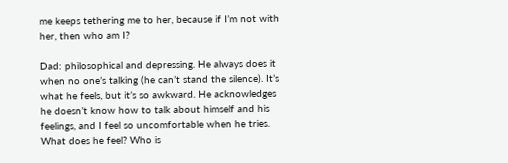me keeps tethering me to her, because if I’m not with her, then who am I?

Dad: philosophical and depressing. He always does it when no one’s talking (he can’t stand the silence). It’s what he feels, but it’s so awkward. He acknowledges he doesn’t know how to talk about himself and his feelings, and I feel so uncomfortable when he tries. What does he feel? Who is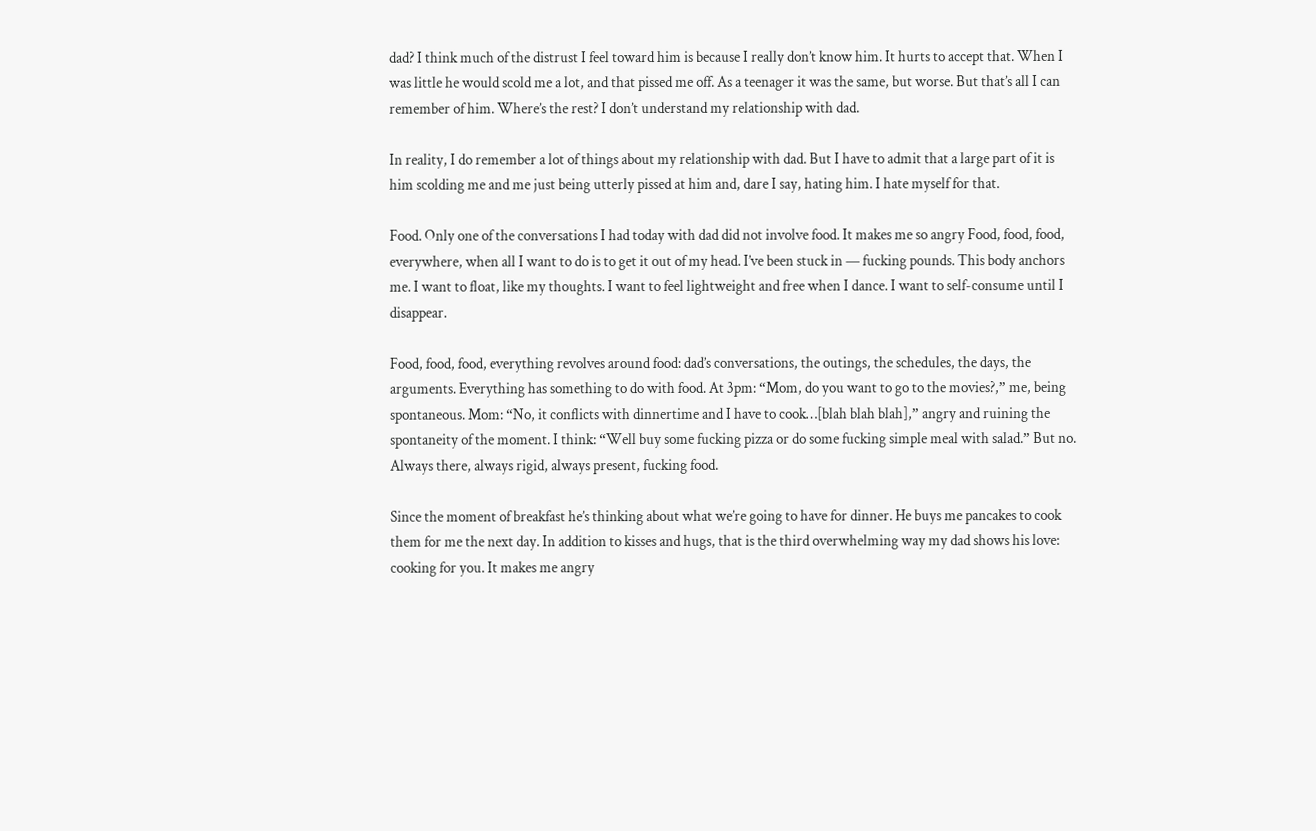dad? I think much of the distrust I feel toward him is because I really don’t know him. It hurts to accept that. When I was little he would scold me a lot, and that pissed me off. As a teenager it was the same, but worse. But that’s all I can remember of him. Where’s the rest? I don’t understand my relationship with dad.

In reality, I do remember a lot of things about my relationship with dad. But I have to admit that a large part of it is him scolding me and me just being utterly pissed at him and, dare I say, hating him. I hate myself for that.

Food. Only one of the conversations I had today with dad did not involve food. It makes me so angry Food, food, food, everywhere, when all I want to do is to get it out of my head. I’ve been stuck in — fucking pounds. This body anchors me. I want to float, like my thoughts. I want to feel lightweight and free when I dance. I want to self-consume until I disappear.

Food, food, food, everything revolves around food: dad’s conversations, the outings, the schedules, the days, the arguments. Everything has something to do with food. At 3pm: “Mom, do you want to go to the movies?,” me, being spontaneous. Mom: “No, it conflicts with dinnertime and I have to cook…[blah blah blah],” angry and ruining the spontaneity of the moment. I think: “Well buy some fucking pizza or do some fucking simple meal with salad.” But no. Always there, always rigid, always present, fucking food.

Since the moment of breakfast he’s thinking about what we’re going to have for dinner. He buys me pancakes to cook them for me the next day. In addition to kisses and hugs, that is the third overwhelming way my dad shows his love: cooking for you. It makes me angry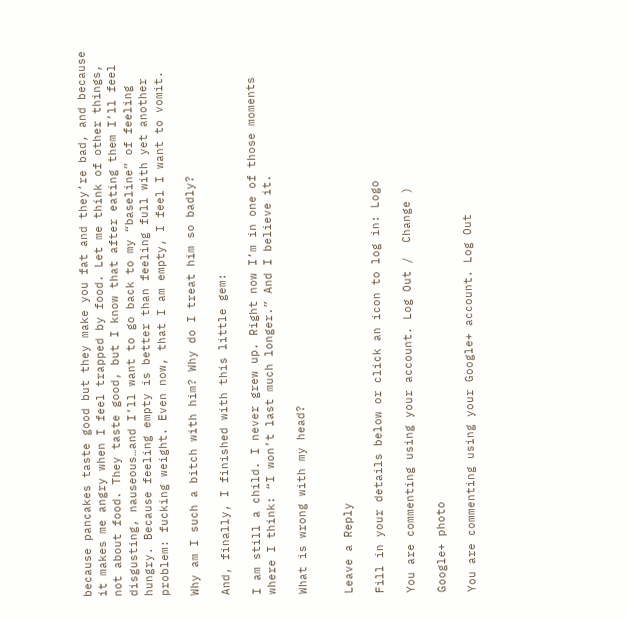because pancakes taste good but they make you fat and they’re bad, and because it makes me angry when I feel trapped by food. Let me think of other things, not about food. They taste good, but I know that after eating them I’ll feel disgusting, nauseous…and I’ll want to go back to my “baseline” of feeling hungry. Because feeling empty is better than feeling full with yet another problem: fucking weight. Even now, that I am empty, I feel I want to vomit.

Why am I such a bitch with him? Why do I treat him so badly?

And, finally, I finished with this little gem:

I am still a child. I never grew up. Right now I’m in one of those moments where I think: “I won’t last much longer.” And I believe it.

What is wrong with my head?


Leave a Reply

Fill in your details below or click an icon to log in: Logo

You are commenting using your account. Log Out /  Change )

Google+ photo

You are commenting using your Google+ account. Log Out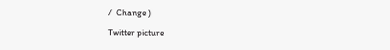/  Change )

Twitter picture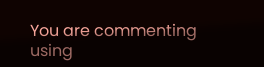You are commenting using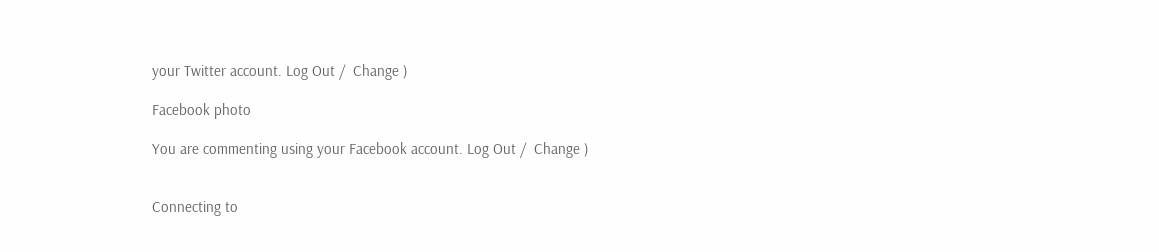your Twitter account. Log Out /  Change )

Facebook photo

You are commenting using your Facebook account. Log Out /  Change )


Connecting to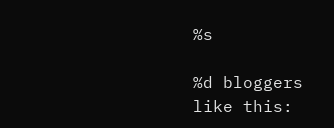%s

%d bloggers like this: